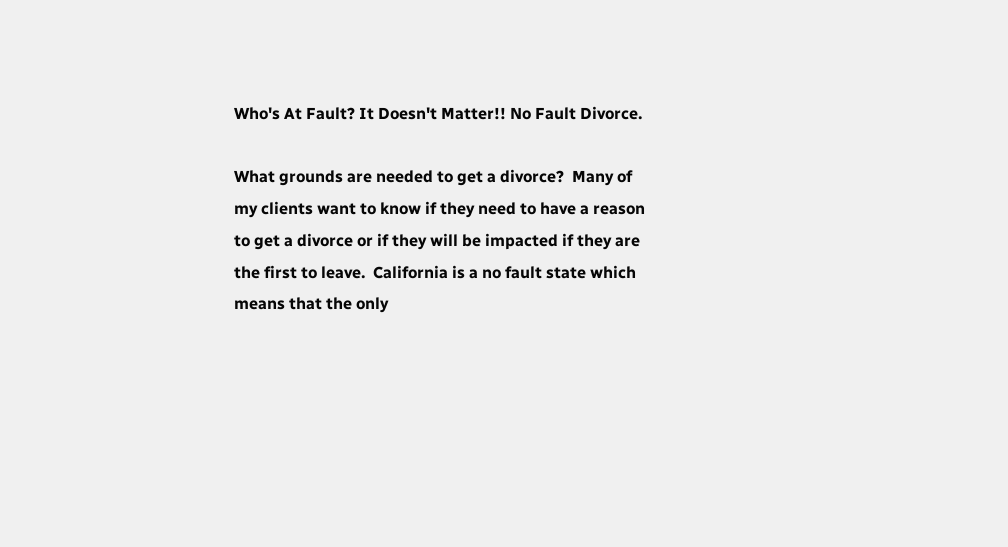Who's At Fault? It Doesn't Matter!! No Fault Divorce.

What grounds are needed to get a divorce?  Many of my clients want to know if they need to have a reason to get a divorce or if they will be impacted if they are the first to leave.  California is a no fault state which means that the only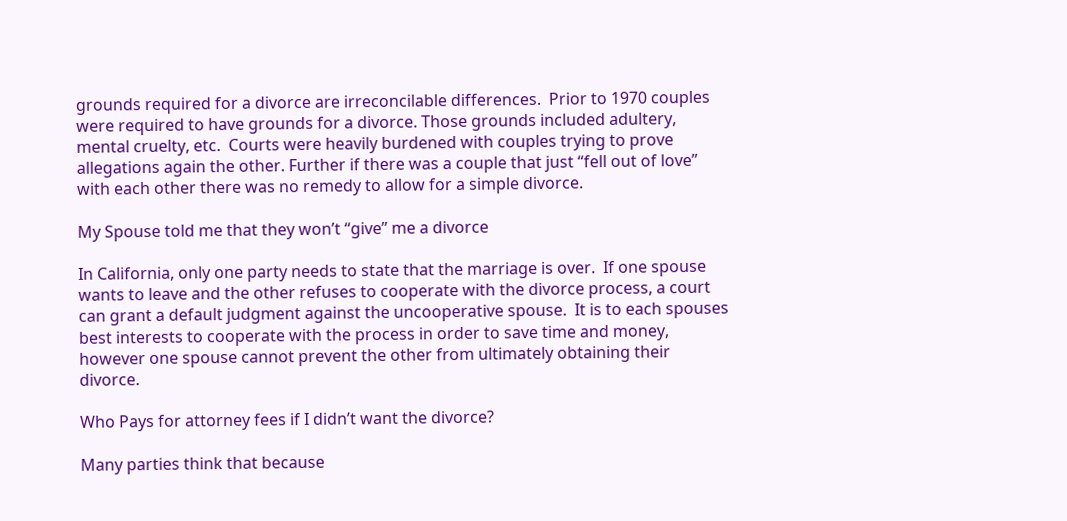grounds required for a divorce are irreconcilable differences.  Prior to 1970 couples were required to have grounds for a divorce. Those grounds included adultery, mental cruelty, etc.  Courts were heavily burdened with couples trying to prove allegations again the other. Further if there was a couple that just “fell out of love” with each other there was no remedy to allow for a simple divorce.

My Spouse told me that they won’t “give” me a divorce

In California, only one party needs to state that the marriage is over.  If one spouse wants to leave and the other refuses to cooperate with the divorce process, a court can grant a default judgment against the uncooperative spouse.  It is to each spouses best interests to cooperate with the process in order to save time and money, however one spouse cannot prevent the other from ultimately obtaining their divorce.

Who Pays for attorney fees if I didn’t want the divorce?

Many parties think that because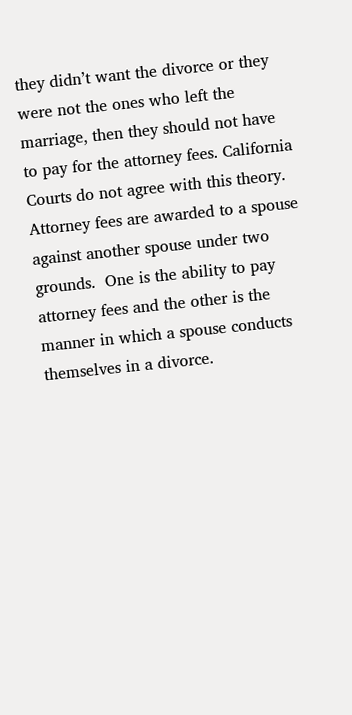they didn’t want the divorce or they were not the ones who left the marriage, then they should not have to pay for the attorney fees. California Courts do not agree with this theory.  Attorney fees are awarded to a spouse against another spouse under two grounds.  One is the ability to pay attorney fees and the other is the manner in which a spouse conducts themselves in a divorce.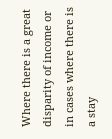Where there is a great disparity of income or in cases where there is a stay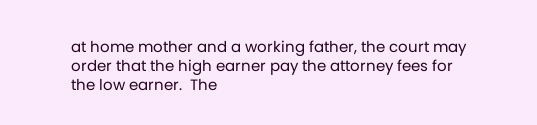at home mother and a working father, the court may order that the high earner pay the attorney fees for the low earner.  The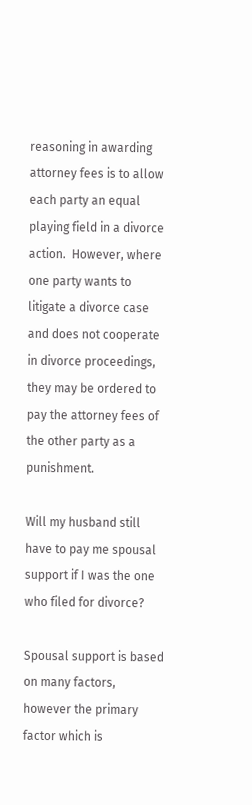reasoning in awarding attorney fees is to allow each party an equal playing field in a divorce action.  However, where one party wants to litigate a divorce case and does not cooperate in divorce proceedings, they may be ordered to pay the attorney fees of the other party as a punishment.

Will my husband still have to pay me spousal support if I was the one who filed for divorce?

Spousal support is based on many factors, however the primary factor which is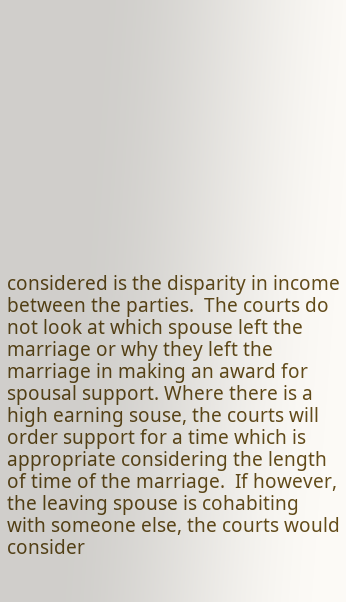considered is the disparity in income between the parties.  The courts do not look at which spouse left the marriage or why they left the marriage in making an award for spousal support. Where there is a high earning souse, the courts will order support for a time which is appropriate considering the length of time of the marriage.  If however, the leaving spouse is cohabiting with someone else, the courts would consider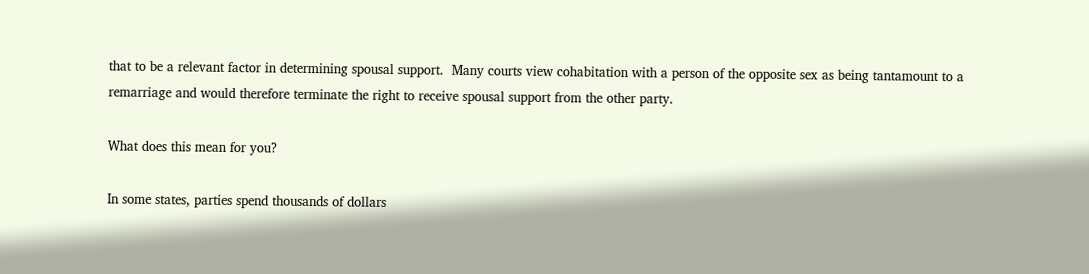that to be a relevant factor in determining spousal support.  Many courts view cohabitation with a person of the opposite sex as being tantamount to a remarriage and would therefore terminate the right to receive spousal support from the other party.

What does this mean for you?

In some states, parties spend thousands of dollars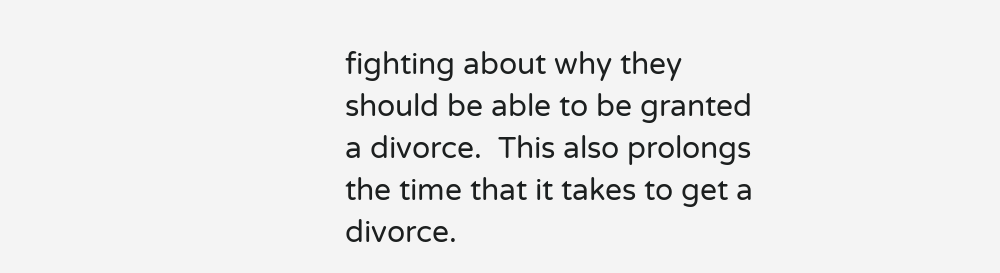fighting about why they should be able to be granted a divorce.  This also prolongs the time that it takes to get a divorce.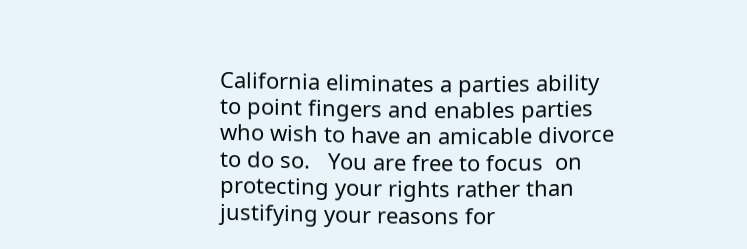California eliminates a parties ability to point fingers and enables parties who wish to have an amicable divorce to do so.   You are free to focus  on protecting your rights rather than justifying your reasons for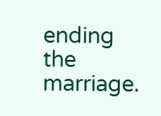ending the marriage.